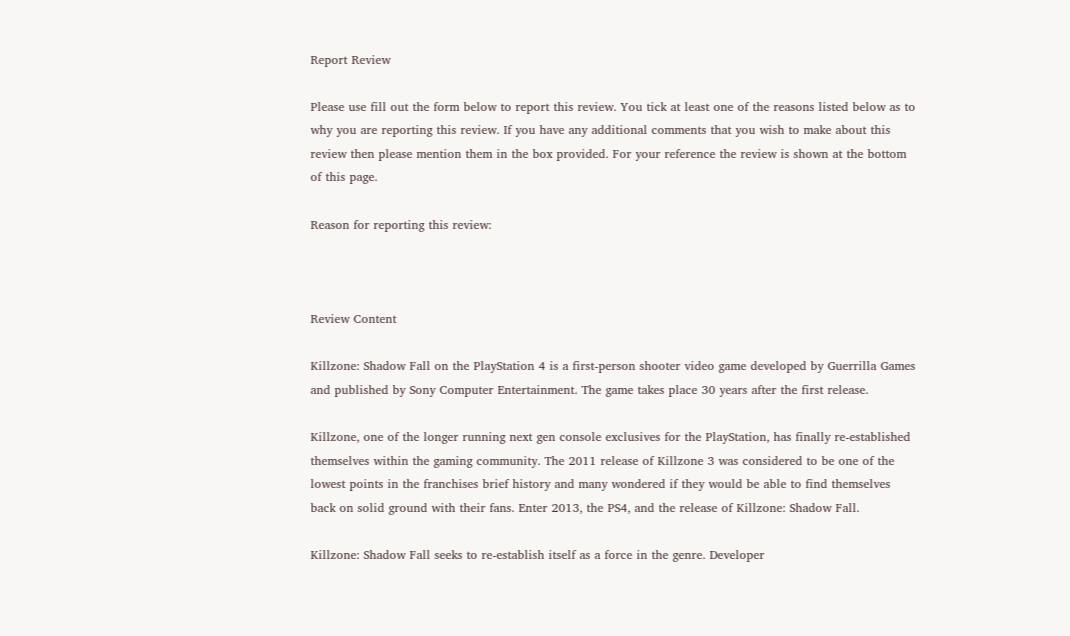Report Review

Please use fill out the form below to report this review. You tick at least one of the reasons listed below as to why you are reporting this review. If you have any additional comments that you wish to make about this review then please mention them in the box provided. For your reference the review is shown at the bottom of this page.

Reason for reporting this review:



Review Content

Killzone: Shadow Fall on the PlayStation 4 is a first-person shooter video game developed by Guerrilla Games and published by Sony Computer Entertainment. The game takes place 30 years after the first release.

Killzone, one of the longer running next gen console exclusives for the PlayStation, has finally re-established themselves within the gaming community. The 2011 release of Killzone 3 was considered to be one of the lowest points in the franchises brief history and many wondered if they would be able to find themselves back on solid ground with their fans. Enter 2013, the PS4, and the release of Killzone: Shadow Fall.

Killzone: Shadow Fall seeks to re-establish itself as a force in the genre. Developer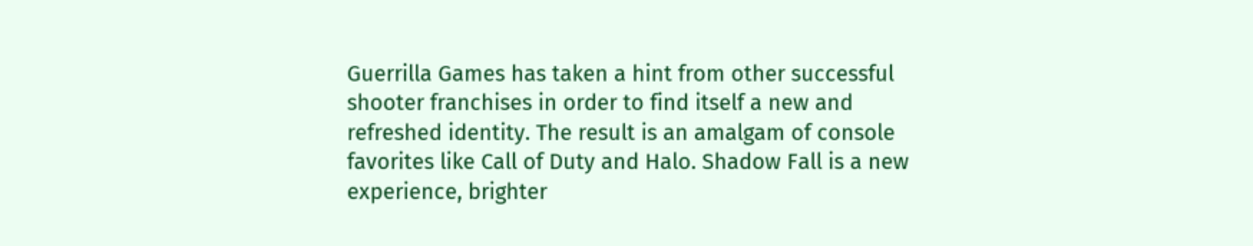Guerrilla Games has taken a hint from other successful shooter franchises in order to find itself a new and refreshed identity. The result is an amalgam of console favorites like Call of Duty and Halo. Shadow Fall is a new experience, brighter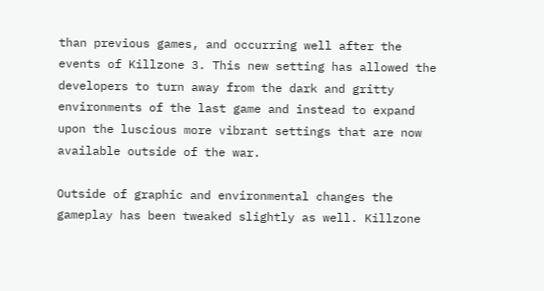than previous games, and occurring well after the events of Killzone 3. This new setting has allowed the developers to turn away from the dark and gritty environments of the last game and instead to expand upon the luscious more vibrant settings that are now available outside of the war.

Outside of graphic and environmental changes the gameplay has been tweaked slightly as well. Killzone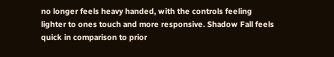no longer feels heavy handed, with the controls feeling lighter to ones touch and more responsive. Shadow Fall feels quick in comparison to prior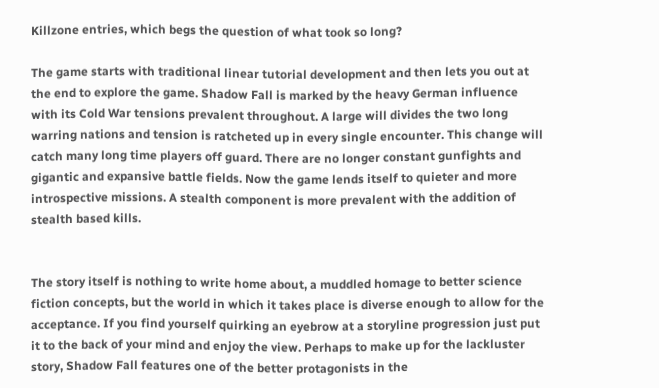Killzone entries, which begs the question of what took so long?

The game starts with traditional linear tutorial development and then lets you out at the end to explore the game. Shadow Fall is marked by the heavy German influence with its Cold War tensions prevalent throughout. A large will divides the two long warring nations and tension is ratcheted up in every single encounter. This change will catch many long time players off guard. There are no longer constant gunfights and gigantic and expansive battle fields. Now the game lends itself to quieter and more introspective missions. A stealth component is more prevalent with the addition of stealth based kills.


The story itself is nothing to write home about, a muddled homage to better science fiction concepts, but the world in which it takes place is diverse enough to allow for the acceptance. If you find yourself quirking an eyebrow at a storyline progression just put it to the back of your mind and enjoy the view. Perhaps to make up for the lackluster story, Shadow Fall features one of the better protagonists in the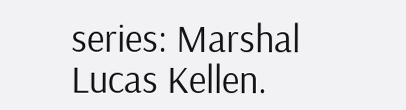series: Marshal Lucas Kellen.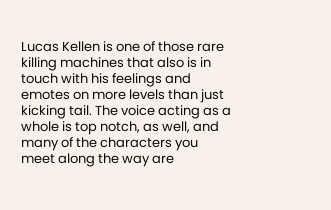Lucas Kellen is one of those rare killing machines that also is in touch with his feelings and emotes on more levels than just kicking tail. The voice acting as a whole is top notch, as well, and many of the characters you meet along the way are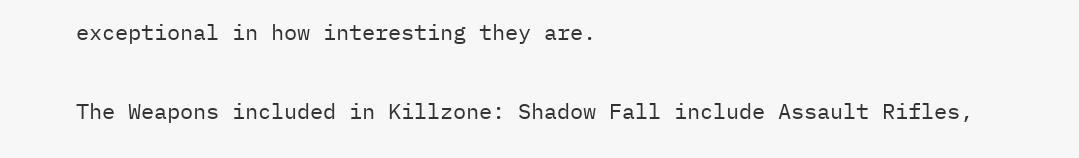exceptional in how interesting they are.


The Weapons included in Killzone: Shadow Fall include Assault Rifles,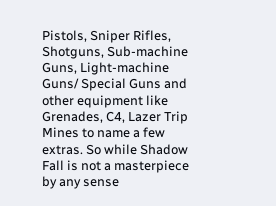Pistols, Sniper Rifles, Shotguns, Sub-machine Guns, Light-machine Guns/ Special Guns and other equipment like Grenades, C4, Lazer Trip Mines to name a few extras. So while Shadow Fall is not a masterpiece by any sense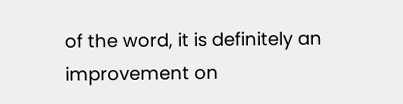of the word, it is definitely an improvement on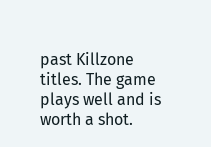past Killzone titles. The game plays well and is worth a shot.